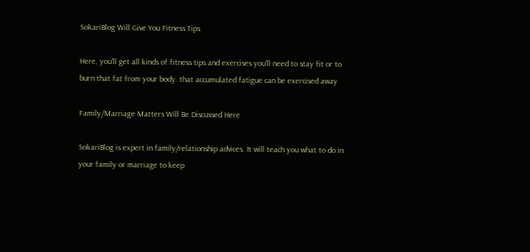SokariBlog Will Give You Fitness Tips

Here, you'll get all kinds of fitness tips and exercises you'll need to stay fit or to burn that fat from your body. that accumulated fatigue can be exercised away

Family/Marriage Matters Will Be Discussed Here

SokariBlog is expert in family/relationship advices. It will teach you what to do in your family or marriage to keep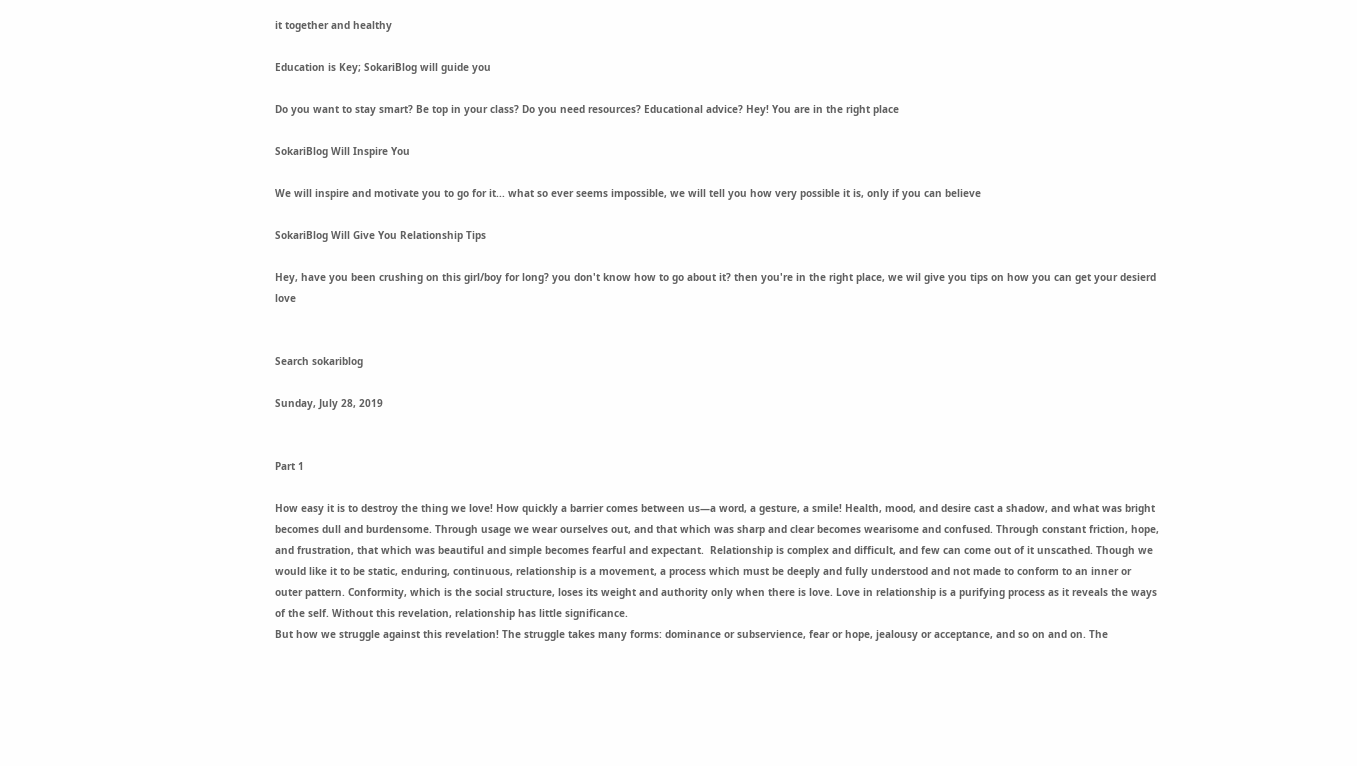it together and healthy

Education is Key; SokariBlog will guide you

Do you want to stay smart? Be top in your class? Do you need resources? Educational advice? Hey! You are in the right place

SokariBlog Will Inspire You

We will inspire and motivate you to go for it... what so ever seems impossible, we will tell you how very possible it is, only if you can believe

SokariBlog Will Give You Relationship Tips

Hey, have you been crushing on this girl/boy for long? you don't know how to go about it? then you're in the right place, we wil give you tips on how you can get your desierd love


Search sokariblog

Sunday, July 28, 2019


Part 1

How easy it is to destroy the thing we love! How quickly a barrier comes between us—a word, a gesture, a smile! Health, mood, and desire cast a shadow, and what was bright becomes dull and burdensome. Through usage we wear ourselves out, and that which was sharp and clear becomes wearisome and confused. Through constant friction, hope, and frustration, that which was beautiful and simple becomes fearful and expectant.  Relationship is complex and difficult, and few can come out of it unscathed. Though we would like it to be static, enduring, continuous, relationship is a movement, a process which must be deeply and fully understood and not made to conform to an inner or outer pattern. Conformity, which is the social structure, loses its weight and authority only when there is love. Love in relationship is a purifying process as it reveals the ways of the self. Without this revelation, relationship has little significance.
But how we struggle against this revelation! The struggle takes many forms: dominance or subservience, fear or hope, jealousy or acceptance, and so on and on. The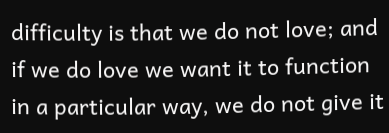difficulty is that we do not love; and if we do love we want it to function in a particular way, we do not give it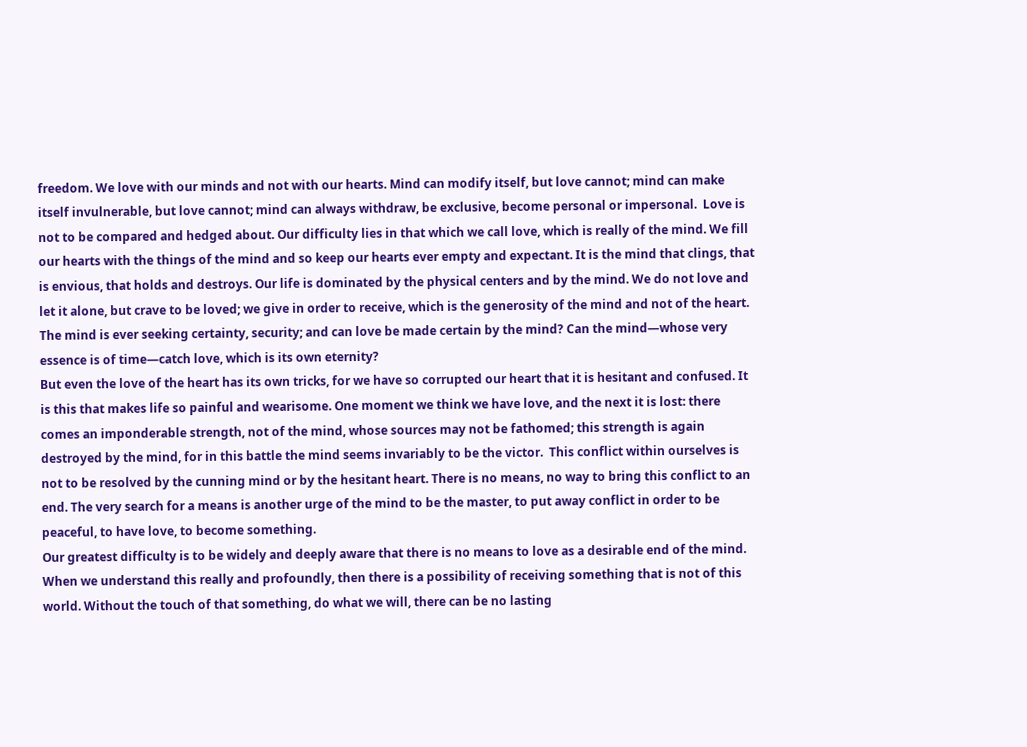freedom. We love with our minds and not with our hearts. Mind can modify itself, but love cannot; mind can make itself invulnerable, but love cannot; mind can always withdraw, be exclusive, become personal or impersonal.  Love is not to be compared and hedged about. Our difficulty lies in that which we call love, which is really of the mind. We fill our hearts with the things of the mind and so keep our hearts ever empty and expectant. It is the mind that clings, that is envious, that holds and destroys. Our life is dominated by the physical centers and by the mind. We do not love and let it alone, but crave to be loved; we give in order to receive, which is the generosity of the mind and not of the heart. The mind is ever seeking certainty, security; and can love be made certain by the mind? Can the mind—whose very essence is of time—catch love, which is its own eternity?
But even the love of the heart has its own tricks, for we have so corrupted our heart that it is hesitant and confused. It is this that makes life so painful and wearisome. One moment we think we have love, and the next it is lost: there comes an imponderable strength, not of the mind, whose sources may not be fathomed; this strength is again destroyed by the mind, for in this battle the mind seems invariably to be the victor.  This conflict within ourselves is not to be resolved by the cunning mind or by the hesitant heart. There is no means, no way to bring this conflict to an end. The very search for a means is another urge of the mind to be the master, to put away conflict in order to be peaceful, to have love, to become something.
Our greatest difficulty is to be widely and deeply aware that there is no means to love as a desirable end of the mind. When we understand this really and profoundly, then there is a possibility of receiving something that is not of this world. Without the touch of that something, do what we will, there can be no lasting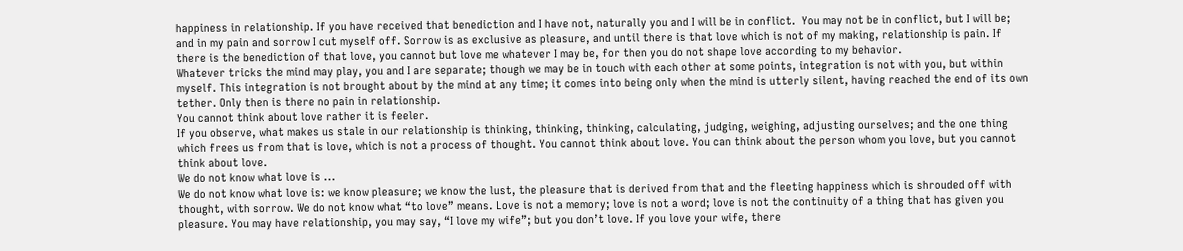happiness in relationship. If you have received that benediction and I have not, naturally you and I will be in conflict.  You may not be in conflict, but I will be; and in my pain and sorrow I cut myself off. Sorrow is as exclusive as pleasure, and until there is that love which is not of my making, relationship is pain. If there is the benediction of that love, you cannot but love me whatever I may be, for then you do not shape love according to my behavior.
Whatever tricks the mind may play, you and I are separate; though we may be in touch with each other at some points, integration is not with you, but within myself. This integration is not brought about by the mind at any time; it comes into being only when the mind is utterly silent, having reached the end of its own tether. Only then is there no pain in relationship.
You cannot think about love rather it is feeler.
If you observe, what makes us stale in our relationship is thinking, thinking, thinking, calculating, judging, weighing, adjusting ourselves; and the one thing which frees us from that is love, which is not a process of thought. You cannot think about love. You can think about the person whom you love, but you cannot think about love.
We do not know what love is ...
We do not know what love is: we know pleasure; we know the lust, the pleasure that is derived from that and the fleeting happiness which is shrouded off with thought, with sorrow. We do not know what “to love” means. Love is not a memory; love is not a word; love is not the continuity of a thing that has given you pleasure. You may have relationship, you may say, “I love my wife”; but you don’t love. If you love your wife, there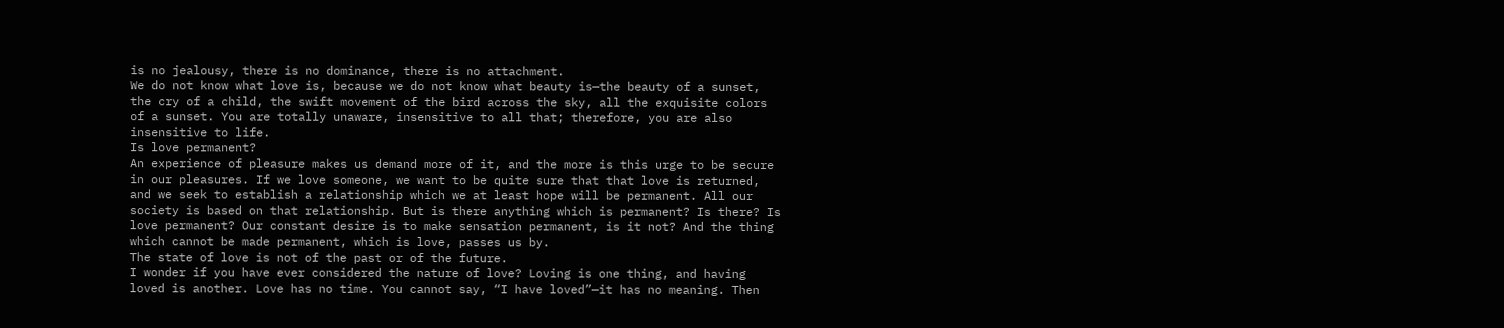is no jealousy, there is no dominance, there is no attachment.
We do not know what love is, because we do not know what beauty is—the beauty of a sunset, the cry of a child, the swift movement of the bird across the sky, all the exquisite colors of a sunset. You are totally unaware, insensitive to all that; therefore, you are also insensitive to life.
Is love permanent?
An experience of pleasure makes us demand more of it, and the more is this urge to be secure in our pleasures. If we love someone, we want to be quite sure that that love is returned, and we seek to establish a relationship which we at least hope will be permanent. All our society is based on that relationship. But is there anything which is permanent? Is there? Is love permanent? Our constant desire is to make sensation permanent, is it not? And the thing which cannot be made permanent, which is love, passes us by.
The state of love is not of the past or of the future.
I wonder if you have ever considered the nature of love? Loving is one thing, and having loved is another. Love has no time. You cannot say, “I have loved”—it has no meaning. Then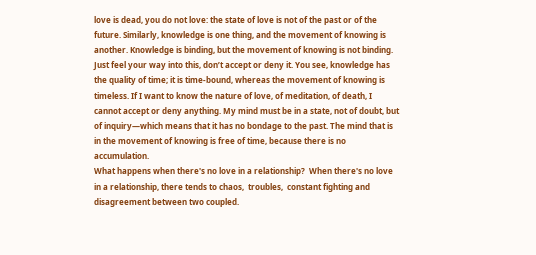love is dead, you do not love: the state of love is not of the past or of the future. Similarly, knowledge is one thing, and the movement of knowing is another. Knowledge is binding, but the movement of knowing is not binding.
Just feel your way into this, don’t accept or deny it. You see, knowledge has the quality of time; it is time-bound, whereas the movement of knowing is timeless. If I want to know the nature of love, of meditation, of death, I cannot accept or deny anything. My mind must be in a state, not of doubt, but of inquiry—which means that it has no bondage to the past. The mind that is in the movement of knowing is free of time, because there is no accumulation.
What happens when there's no love in a relationship?  When there's no love in a relationship, there tends to chaos,  troubles,  constant fighting and disagreement between two coupled.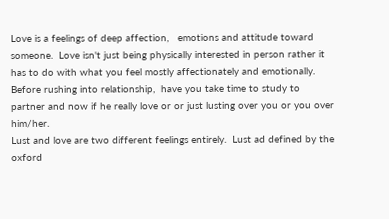Love is a feelings of deep affection,   emotions and attitude toward someone.  Love isn't just being physically interested in person rather it has to do with what you feel mostly affectionately and emotionally.
Before rushing into relationship,  have you take time to study to partner and now if he really love or or just lusting over you or you over him/her.
Lust and love are two different feelings entirely.  Lust ad defined by the oxford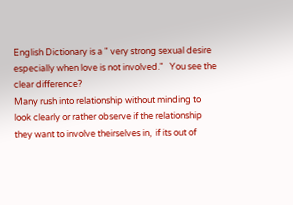English Dictionary is a " very strong sexual desire especially when love is not involved."   You see the  clear difference?
Many rush into relationship without minding to look clearly or rather observe if the relationship they want to involve theirselves in,  if its out of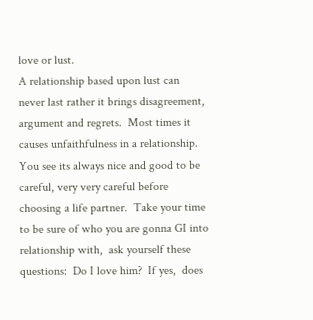love or lust.
A relationship based upon lust can never last rather it brings disagreement, argument and regrets.  Most times it causes unfaithfulness in a relationship.
You see its always nice and good to be careful, very very careful before choosing a life partner.  Take your time to be sure of who you are gonna GI into relationship with,  ask yourself these questions:  Do I love him?  If yes,  does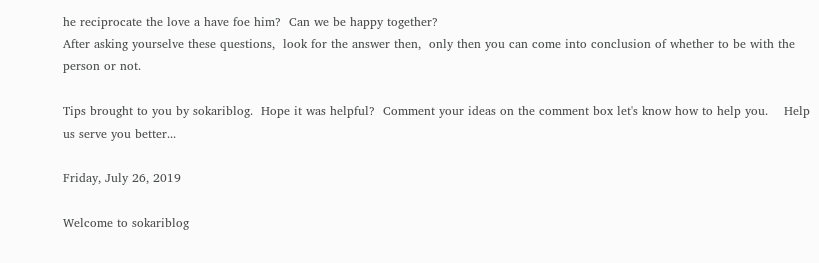he reciprocate the love a have foe him?  Can we be happy together?
After asking yourselve these questions,  look for the answer then,  only then you can come into conclusion of whether to be with the person or not.

Tips brought to you by sokariblog.  Hope it was helpful?  Comment your ideas on the comment box let's know how to help you.    Help us serve you better...

Friday, July 26, 2019

Welcome to sokariblog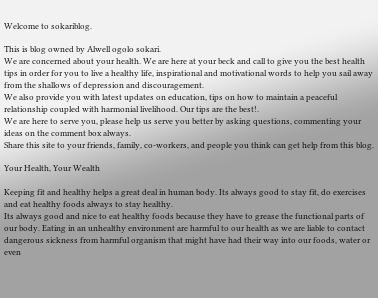Welcome to sokariblog.

This is blog owned by Alwell ogolo sokari.
We are concerned about your health. We are here at your beck and call to give you the best health tips in order for you to live a healthy life, inspirational and motivational words to help you sail away from the shallows of depression and discouragement.
We also provide you with latest updates on education, tips on how to maintain a peaceful relationship coupled with harmonial livelihood. Our tips are the best!.
We are here to serve you, please help us serve you better by asking questions, commenting your ideas on the comment box always.
Share this site to your friends, family, co-workers, and people you think can get help from this blog.

Your Health, Your Wealth

Keeping fit and healthy helps a great deal in human body. Its always good to stay fit, do exercises and eat healthy foods always to stay healthy.
Its always good and nice to eat healthy foods because they have to grease the functional parts of our body. Eating in an unhealthy environment are harmful to our health as we are liable to contact dangerous sickness from harmful organism that might have had their way into our foods, water or even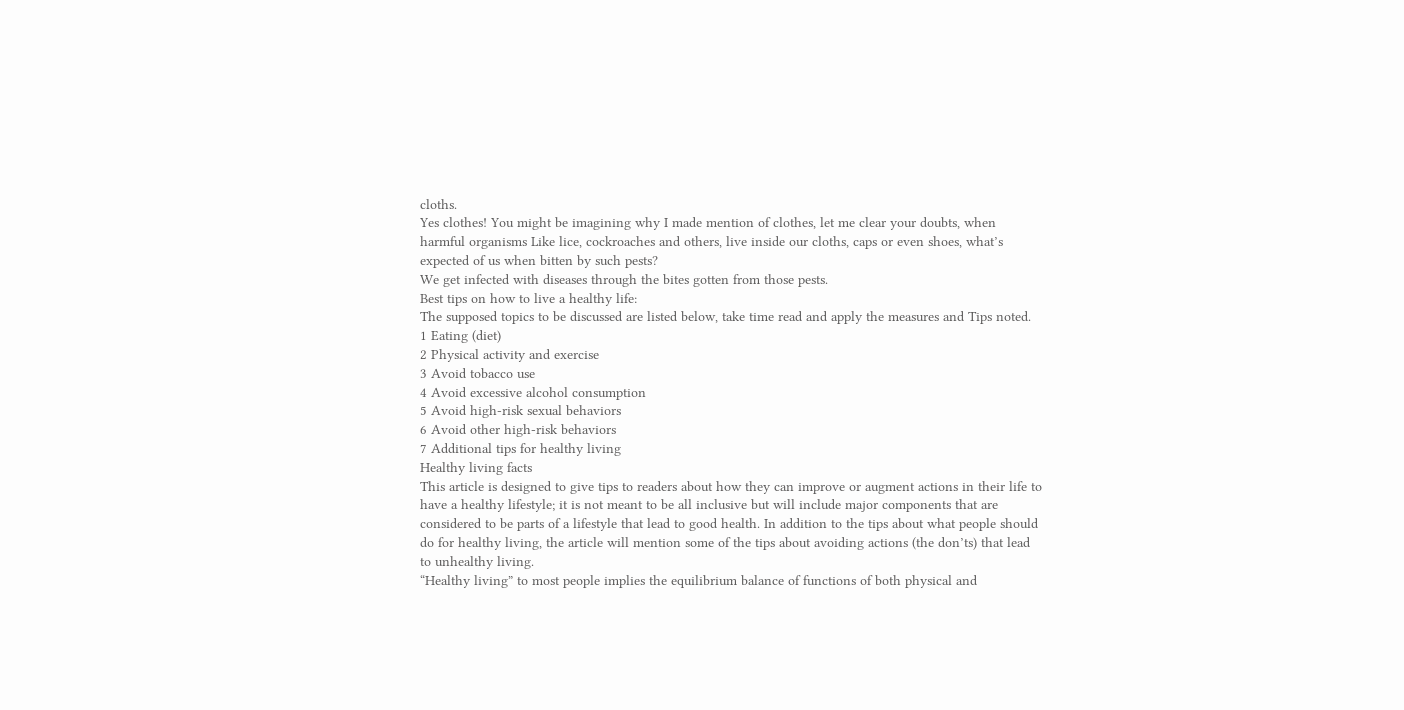cloths.
Yes clothes! You might be imagining why I made mention of clothes, let me clear your doubts, when harmful organisms Like lice, cockroaches and others, live inside our cloths, caps or even shoes, what’s expected of us when bitten by such pests?
We get infected with diseases through the bites gotten from those pests.
Best tips on how to live a healthy life:
The supposed topics to be discussed are listed below, take time read and apply the measures and Tips noted.
1 Eating (diet)
2 Physical activity and exercise
3 Avoid tobacco use
4 Avoid excessive alcohol consumption
5 Avoid high-risk sexual behaviors
6 Avoid other high-risk behaviors
7 Additional tips for healthy living
Healthy living facts
This article is designed to give tips to readers about how they can improve or augment actions in their life to have a healthy lifestyle; it is not meant to be all inclusive but will include major components that are considered to be parts of a lifestyle that lead to good health. In addition to the tips about what people should do for healthy living, the article will mention some of the tips about avoiding actions (the don’ts) that lead to unhealthy living.
“Healthy living” to most people implies the equilibrium balance of functions of both physical and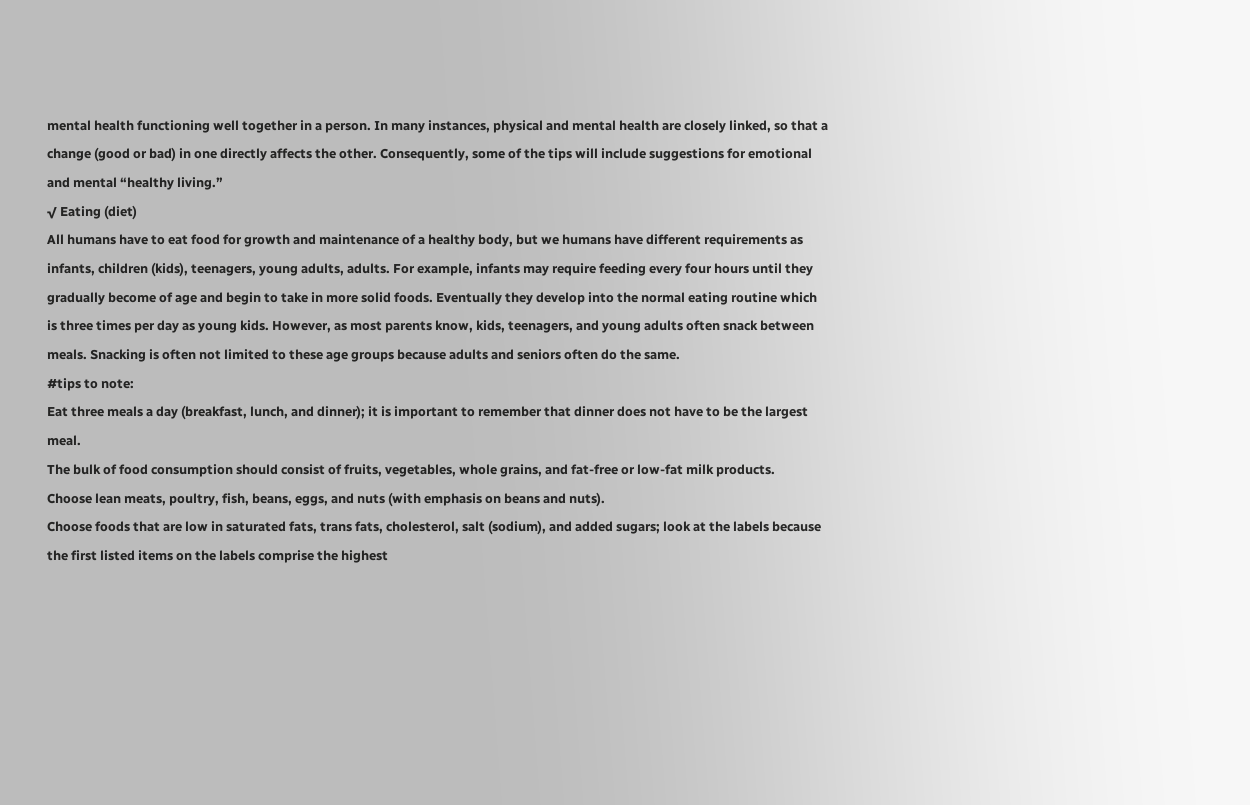mental health functioning well together in a person. In many instances, physical and mental health are closely linked, so that a change (good or bad) in one directly affects the other. Consequently, some of the tips will include suggestions for emotional and mental “healthy living.”
√ Eating (diet)
All humans have to eat food for growth and maintenance of a healthy body, but we humans have different requirements as infants, children (kids), teenagers, young adults, adults. For example, infants may require feeding every four hours until they gradually become of age and begin to take in more solid foods. Eventually they develop into the normal eating routine which is three times per day as young kids. However, as most parents know, kids, teenagers, and young adults often snack between meals. Snacking is often not limited to these age groups because adults and seniors often do the same.
#tips to note:
Eat three meals a day (breakfast, lunch, and dinner); it is important to remember that dinner does not have to be the largest meal.
The bulk of food consumption should consist of fruits, vegetables, whole grains, and fat-free or low-fat milk products.
Choose lean meats, poultry, fish, beans, eggs, and nuts (with emphasis on beans and nuts).
Choose foods that are low in saturated fats, trans fats, cholesterol, salt (sodium), and added sugars; look at the labels because the first listed items on the labels comprise the highest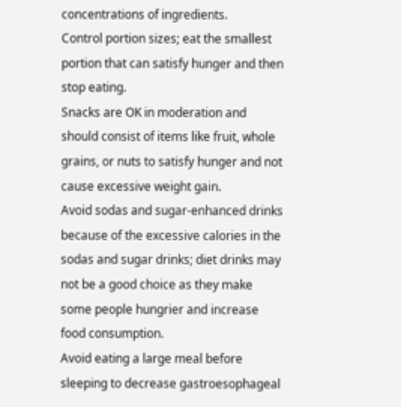concentrations of ingredients.
Control portion sizes; eat the smallest portion that can satisfy hunger and then stop eating.
Snacks are OK in moderation and should consist of items like fruit, whole grains, or nuts to satisfy hunger and not cause excessive weight gain.
Avoid sodas and sugar-enhanced drinks because of the excessive calories in the sodas and sugar drinks; diet drinks may not be a good choice as they make some people hungrier and increase food consumption.
Avoid eating a large meal before sleeping to decrease gastroesophageal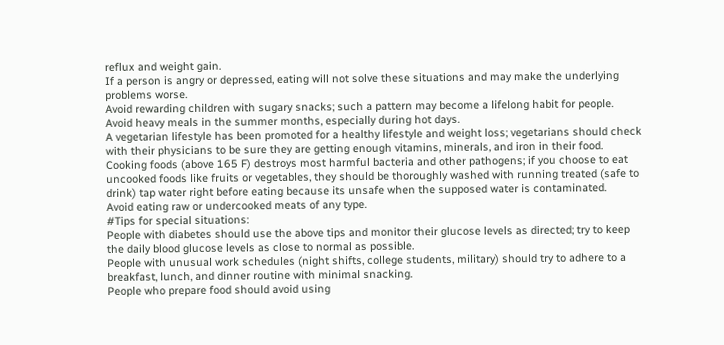reflux and weight gain.
If a person is angry or depressed, eating will not solve these situations and may make the underlying problems worse.
Avoid rewarding children with sugary snacks; such a pattern may become a lifelong habit for people.
Avoid heavy meals in the summer months, especially during hot days.
A vegetarian lifestyle has been promoted for a healthy lifestyle and weight loss; vegetarians should check with their physicians to be sure they are getting enough vitamins, minerals, and iron in their food.
Cooking foods (above 165 F) destroys most harmful bacteria and other pathogens; if you choose to eat uncooked foods like fruits or vegetables, they should be thoroughly washed with running treated (safe to drink) tap water right before eating because its unsafe when the supposed water is contaminated.
Avoid eating raw or undercooked meats of any type.
#Tips for special situations:
People with diabetes should use the above tips and monitor their glucose levels as directed; try to keep the daily blood glucose levels as close to normal as possible.
People with unusual work schedules (night shifts, college students, military) should try to adhere to a breakfast, lunch, and dinner routine with minimal snacking.
People who prepare food should avoid using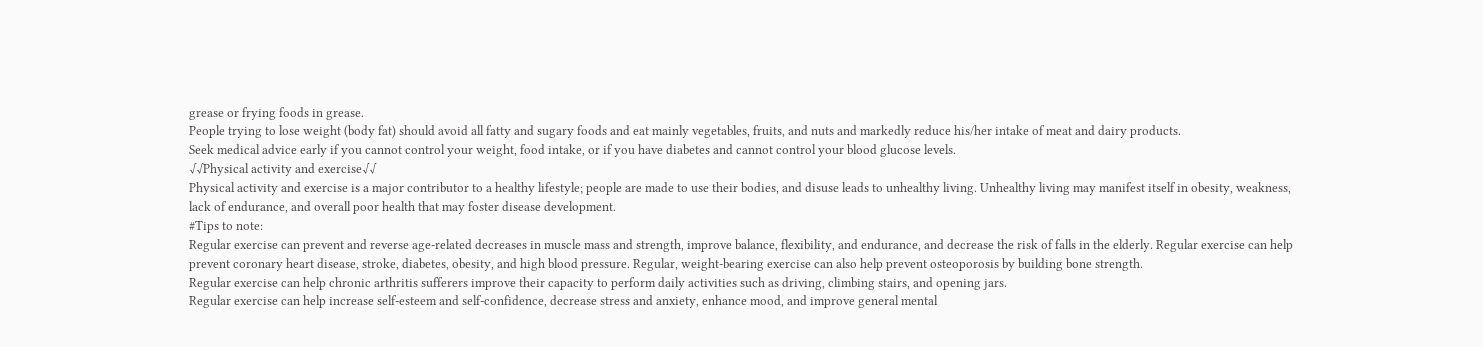grease or frying foods in grease.
People trying to lose weight (body fat) should avoid all fatty and sugary foods and eat mainly vegetables, fruits, and nuts and markedly reduce his/her intake of meat and dairy products.
Seek medical advice early if you cannot control your weight, food intake, or if you have diabetes and cannot control your blood glucose levels.
√√Physical activity and exercise√√
Physical activity and exercise is a major contributor to a healthy lifestyle; people are made to use their bodies, and disuse leads to unhealthy living. Unhealthy living may manifest itself in obesity, weakness, lack of endurance, and overall poor health that may foster disease development.
#Tips to note:
Regular exercise can prevent and reverse age-related decreases in muscle mass and strength, improve balance, flexibility, and endurance, and decrease the risk of falls in the elderly. Regular exercise can help prevent coronary heart disease, stroke, diabetes, obesity, and high blood pressure. Regular, weight-bearing exercise can also help prevent osteoporosis by building bone strength.
Regular exercise can help chronic arthritis sufferers improve their capacity to perform daily activities such as driving, climbing stairs, and opening jars.
Regular exercise can help increase self-esteem and self-confidence, decrease stress and anxiety, enhance mood, and improve general mental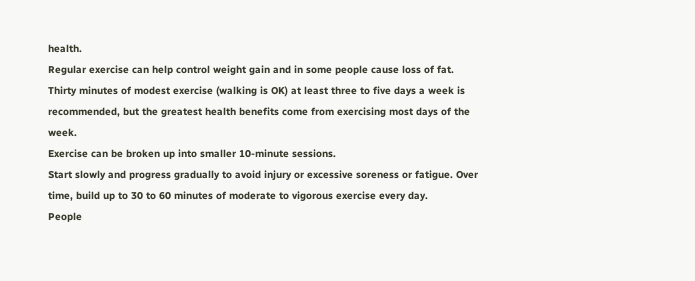health.
Regular exercise can help control weight gain and in some people cause loss of fat.
Thirty minutes of modest exercise (walking is OK) at least three to five days a week is recommended, but the greatest health benefits come from exercising most days of the week.
Exercise can be broken up into smaller 10-minute sessions.
Start slowly and progress gradually to avoid injury or excessive soreness or fatigue. Over time, build up to 30 to 60 minutes of moderate to vigorous exercise every day.
People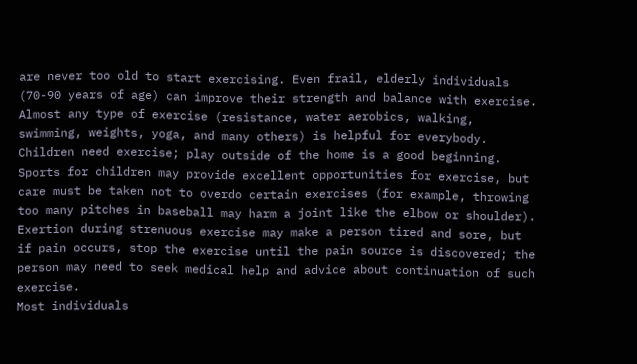are never too old to start exercising. Even frail, elderly individuals (70-90 years of age) can improve their strength and balance with exercise.
Almost any type of exercise (resistance, water aerobics, walking, swimming, weights, yoga, and many others) is helpful for everybody.
Children need exercise; play outside of the home is a good beginning.
Sports for children may provide excellent opportunities for exercise, but care must be taken not to overdo certain exercises (for example, throwing too many pitches in baseball may harm a joint like the elbow or shoulder).
Exertion during strenuous exercise may make a person tired and sore, but if pain occurs, stop the exercise until the pain source is discovered; the person may need to seek medical help and advice about continuation of such exercise.
Most individuals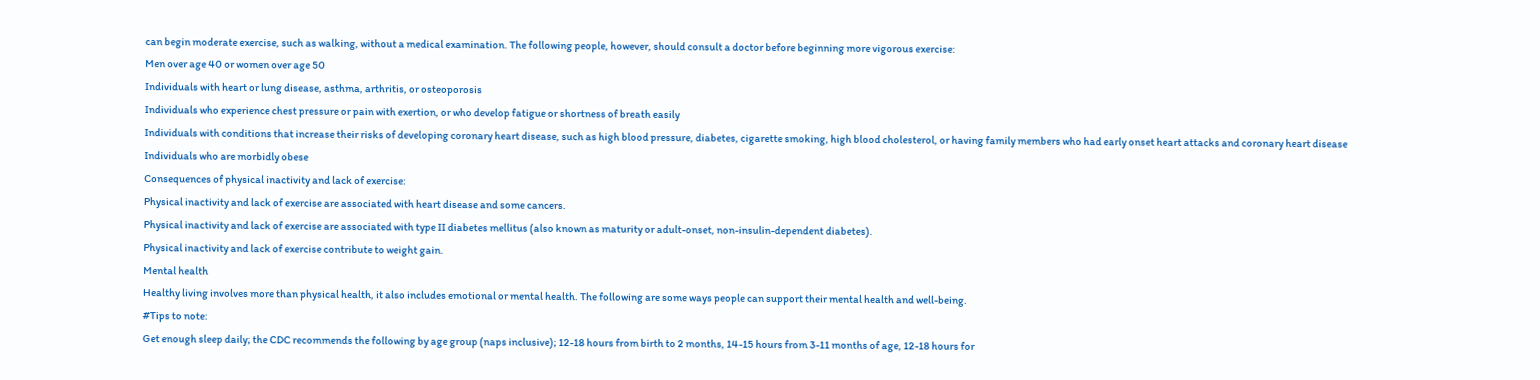can begin moderate exercise, such as walking, without a medical examination. The following people, however, should consult a doctor before beginning more vigorous exercise:
Men over age 40 or women over age 50
Individuals with heart or lung disease, asthma, arthritis, or osteoporosis
Individuals who experience chest pressure or pain with exertion, or who develop fatigue or shortness of breath easily
Individuals with conditions that increase their risks of developing coronary heart disease, such as high blood pressure, diabetes, cigarette smoking, high blood cholesterol, or having family members who had early onset heart attacks and coronary heart disease
Individuals who are morbidly obese
Consequences of physical inactivity and lack of exercise:
Physical inactivity and lack of exercise are associated with heart disease and some cancers.
Physical inactivity and lack of exercise are associated with type II diabetes mellitus (also known as maturity or adult-onset, non-insulin-dependent diabetes).
Physical inactivity and lack of exercise contribute to weight gain.
Mental health
Healthy living involves more than physical health, it also includes emotional or mental health. The following are some ways people can support their mental health and well-being.
#Tips to note:
Get enough sleep daily; the CDC recommends the following by age group (naps inclusive); 12-18 hours from birth to 2 months, 14-15 hours from 3-11 months of age, 12-18 hours for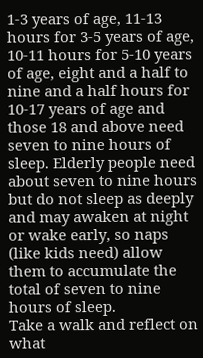1-3 years of age, 11-13 hours for 3-5 years of age, 10-11 hours for 5-10 years of age, eight and a half to nine and a half hours for 10-17 years of age and those 18 and above need seven to nine hours of sleep. Elderly people need about seven to nine hours but do not sleep as deeply and may awaken at night or wake early, so naps (like kids need) allow them to accumulate the total of seven to nine hours of sleep.
Take a walk and reflect on what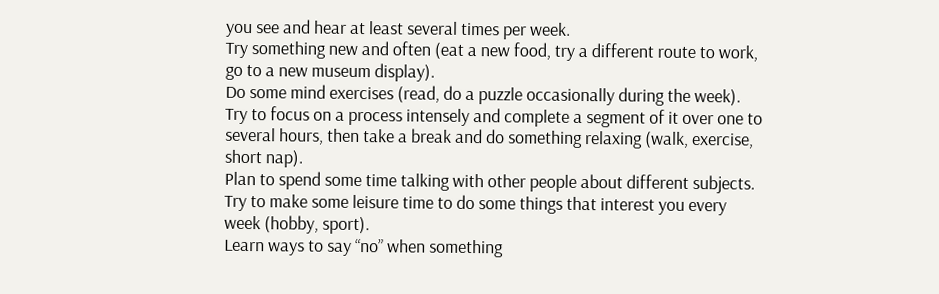you see and hear at least several times per week.
Try something new and often (eat a new food, try a different route to work, go to a new museum display).
Do some mind exercises (read, do a puzzle occasionally during the week).
Try to focus on a process intensely and complete a segment of it over one to several hours, then take a break and do something relaxing (walk, exercise, short nap).
Plan to spend some time talking with other people about different subjects.
Try to make some leisure time to do some things that interest you every week (hobby, sport).
Learn ways to say “no” when something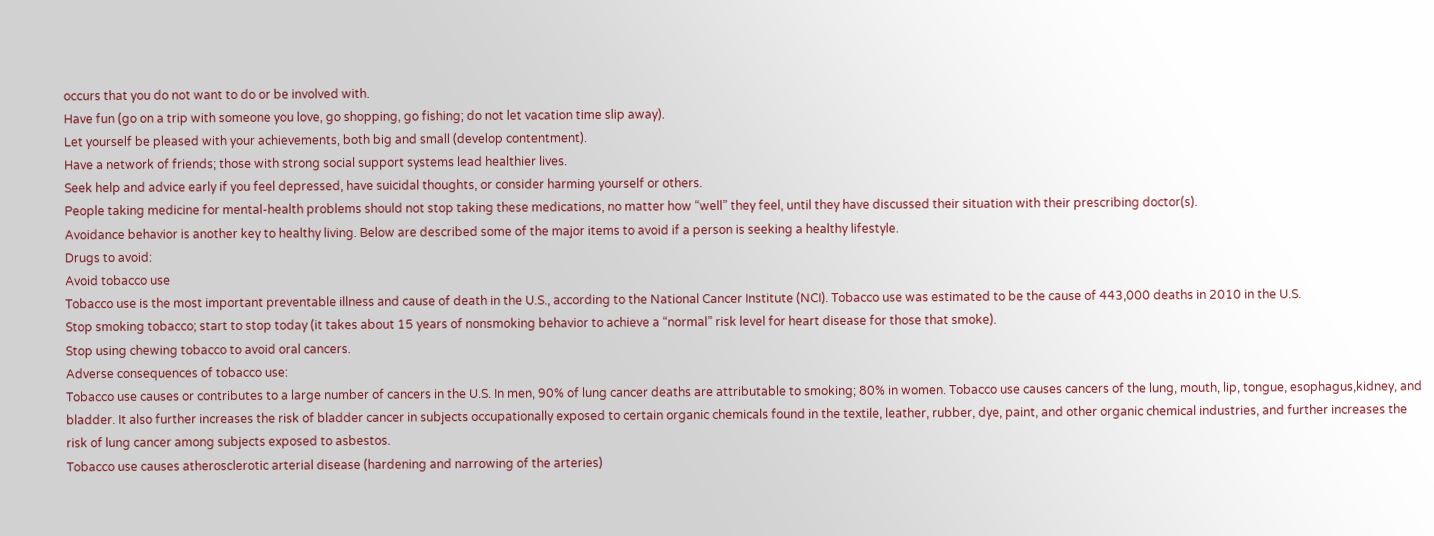occurs that you do not want to do or be involved with.
Have fun (go on a trip with someone you love, go shopping, go fishing; do not let vacation time slip away).
Let yourself be pleased with your achievements, both big and small (develop contentment).
Have a network of friends; those with strong social support systems lead healthier lives.
Seek help and advice early if you feel depressed, have suicidal thoughts, or consider harming yourself or others.
People taking medicine for mental-health problems should not stop taking these medications, no matter how “well” they feel, until they have discussed their situation with their prescribing doctor(s).
Avoidance behavior is another key to healthy living. Below are described some of the major items to avoid if a person is seeking a healthy lifestyle.
Drugs to avoid:
Avoid tobacco use
Tobacco use is the most important preventable illness and cause of death in the U.S., according to the National Cancer Institute (NCI). Tobacco use was estimated to be the cause of 443,000 deaths in 2010 in the U.S.
Stop smoking tobacco; start to stop today (it takes about 15 years of nonsmoking behavior to achieve a “normal” risk level for heart disease for those that smoke).
Stop using chewing tobacco to avoid oral cancers.
Adverse consequences of tobacco use:
Tobacco use causes or contributes to a large number of cancers in the U.S. In men, 90% of lung cancer deaths are attributable to smoking; 80% in women. Tobacco use causes cancers of the lung, mouth, lip, tongue, esophagus,kidney, and bladder. It also further increases the risk of bladder cancer in subjects occupationally exposed to certain organic chemicals found in the textile, leather, rubber, dye, paint, and other organic chemical industries, and further increases the risk of lung cancer among subjects exposed to asbestos.
Tobacco use causes atherosclerotic arterial disease (hardening and narrowing of the arteries)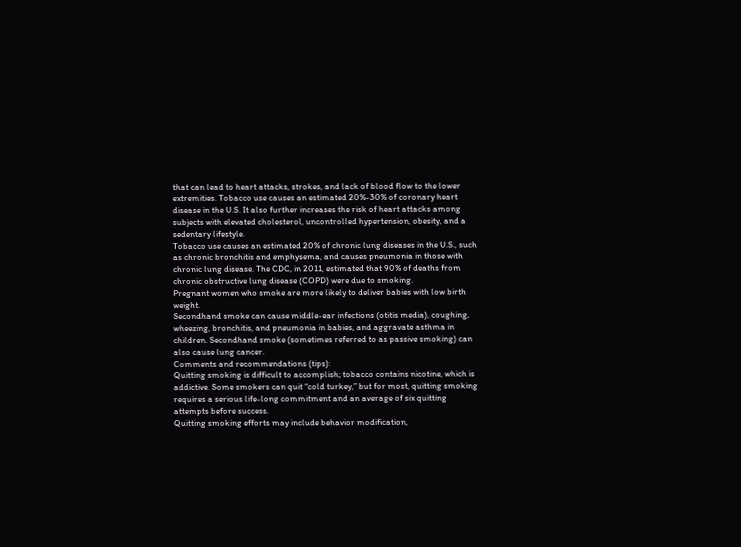that can lead to heart attacks, strokes, and lack of blood flow to the lower extremities. Tobacco use causes an estimated 20%-30% of coronary heart disease in the U.S. It also further increases the risk of heart attacks among subjects with elevated cholesterol, uncontrolled hypertension, obesity, and a sedentary lifestyle.
Tobacco use causes an estimated 20% of chronic lung diseases in the U.S., such as chronic bronchitis and emphysema, and causes pneumonia in those with chronic lung disease. The CDC, in 2011, estimated that 90% of deaths from chronic obstructive lung disease (COPD) were due to smoking.
Pregnant women who smoke are more likely to deliver babies with low birth weight.
Secondhand smoke can cause middle-ear infections (otitis media), coughing, wheezing, bronchitis, and pneumonia in babies, and aggravate asthma in children. Secondhand smoke (sometimes referred to as passive smoking) can also cause lung cancer.
Comments and recommendations (tips):
Quitting smoking is difficult to accomplish; tobacco contains nicotine, which is addictive. Some smokers can quit “cold turkey,” but for most, quitting smoking requires a serious life-long commitment and an average of six quitting attempts before success.
Quitting smoking efforts may include behavior modification,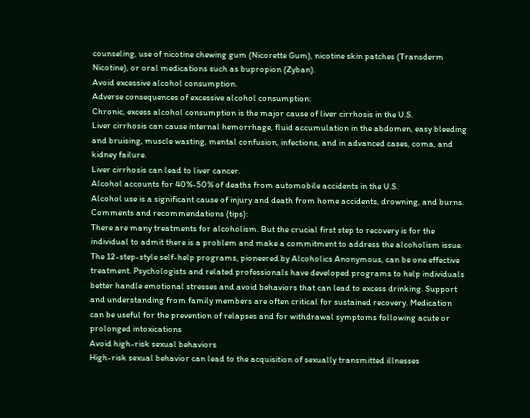counseling, use of nicotine chewing gum (Nicorette Gum), nicotine skin patches (Transderm Nicotine), or oral medications such as bupropion (Zyban).
Avoid excessive alcohol consumption.
Adverse consequences of excessive alcohol consumption:
Chronic, excess alcohol consumption is the major cause of liver cirrhosis in the U.S.
Liver cirrhosis can cause internal hemorrhage, fluid accumulation in the abdomen, easy bleeding and bruising, muscle wasting, mental confusion, infections, and in advanced cases, coma, and kidney failure.
Liver cirrhosis can lead to liver cancer.
Alcohol accounts for 40%-50% of deaths from automobile accidents in the U.S.
Alcohol use is a significant cause of injury and death from home accidents, drowning, and burns.
Comments and recommendations (tips):
There are many treatments for alcoholism. But the crucial first step to recovery is for the individual to admit there is a problem and make a commitment to address the alcoholism issue. The 12-step-style self-help programs, pioneered by Alcoholics Anonymous, can be one effective treatment. Psychologists and related professionals have developed programs to help individuals better handle emotional stresses and avoid behaviors that can lead to excess drinking. Support and understanding from family members are often critical for sustained recovery. Medication can be useful for the prevention of relapses and for withdrawal symptoms following acute or prolonged intoxications
Avoid high-risk sexual behaviors
High-risk sexual behavior can lead to the acquisition of sexually transmitted illnesses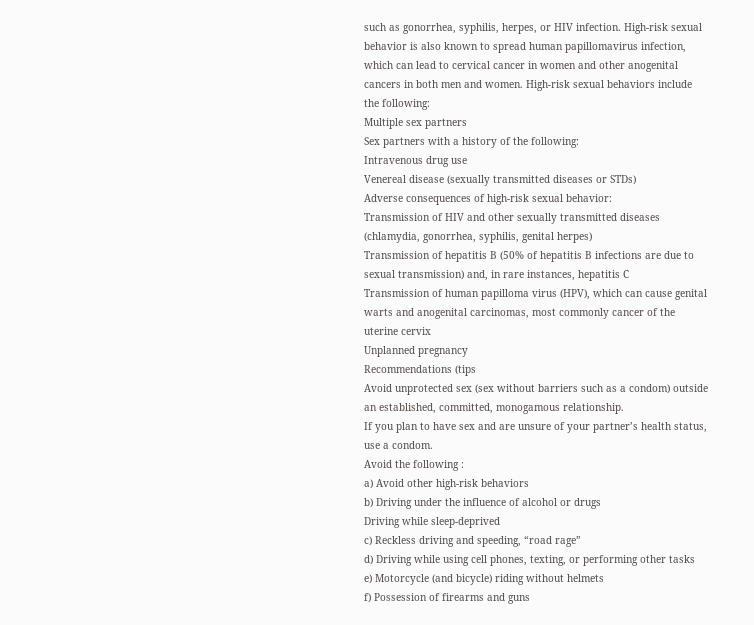such as gonorrhea, syphilis, herpes, or HIV infection. High-risk sexual behavior is also known to spread human papillomavirus infection, which can lead to cervical cancer in women and other anogenital cancers in both men and women. High-risk sexual behaviors include the following:
Multiple sex partners
Sex partners with a history of the following:
Intravenous drug use
Venereal disease (sexually transmitted diseases or STDs)
Adverse consequences of high-risk sexual behavior:
Transmission of HIV and other sexually transmitted diseases (chlamydia, gonorrhea, syphilis, genital herpes)
Transmission of hepatitis B (50% of hepatitis B infections are due to sexual transmission) and, in rare instances, hepatitis C
Transmission of human papilloma virus (HPV), which can cause genital warts and anogenital carcinomas, most commonly cancer of the uterine cervix
Unplanned pregnancy
Recommendations (tips
Avoid unprotected sex (sex without barriers such as a condom) outside an established, committed, monogamous relationship.
If you plan to have sex and are unsure of your partner’s health status, use a condom.
Avoid the following :
a) Avoid other high-risk behaviors
b) Driving under the influence of alcohol or drugs
Driving while sleep-deprived
c) Reckless driving and speeding, “road rage”
d) Driving while using cell phones, texting, or performing other tasks
e) Motorcycle (and bicycle) riding without helmets
f) Possession of firearms and guns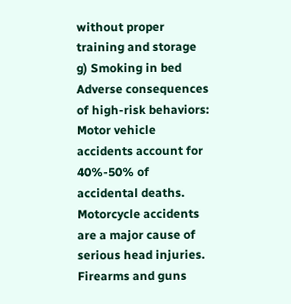without proper training and storage
g) Smoking in bed
Adverse consequences of high-risk behaviors:
Motor vehicle accidents account for 40%-50% of accidental deaths.
Motorcycle accidents are a major cause of serious head injuries.
Firearms and guns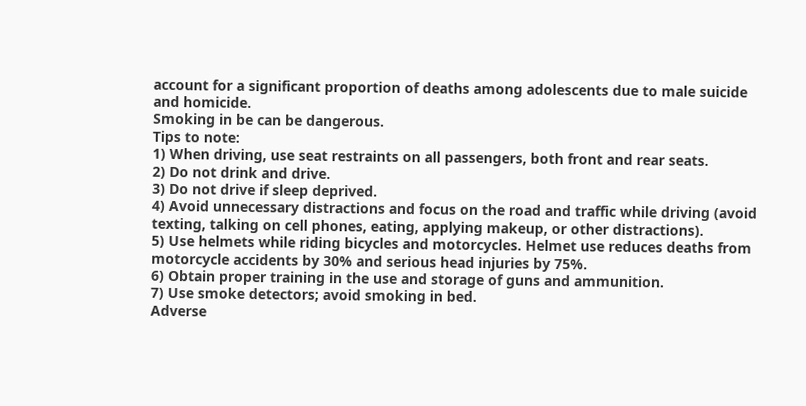account for a significant proportion of deaths among adolescents due to male suicide and homicide.
Smoking in be can be dangerous.
Tips to note:
1) When driving, use seat restraints on all passengers, both front and rear seats.
2) Do not drink and drive.
3) Do not drive if sleep deprived.
4) Avoid unnecessary distractions and focus on the road and traffic while driving (avoid texting, talking on cell phones, eating, applying makeup, or other distractions).
5) Use helmets while riding bicycles and motorcycles. Helmet use reduces deaths from motorcycle accidents by 30% and serious head injuries by 75%.
6) Obtain proper training in the use and storage of guns and ammunition.
7) Use smoke detectors; avoid smoking in bed.
Adverse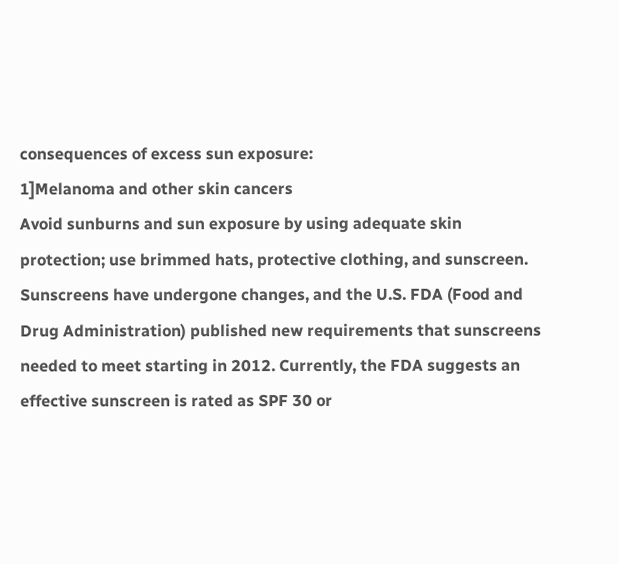consequences of excess sun exposure:
1]Melanoma and other skin cancers
Avoid sunburns and sun exposure by using adequate skin protection; use brimmed hats, protective clothing, and sunscreen.
Sunscreens have undergone changes, and the U.S. FDA (Food and Drug Administration) published new requirements that sunscreens needed to meet starting in 2012. Currently, the FDA suggests an effective sunscreen is rated as SPF 30 or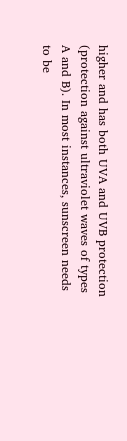higher and has both UVA and UVB protection (protection against ultraviolet waves of types A and B). In most instances, sunscreen needs to be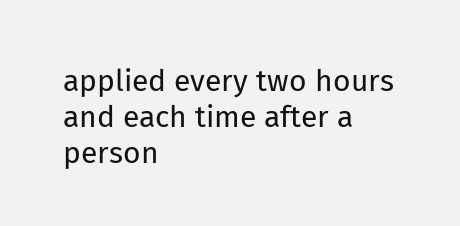applied every two hours and each time after a person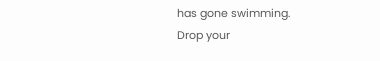has gone swimming.
Drop your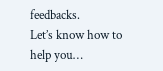feedbacks.
Let’s know how to help you…